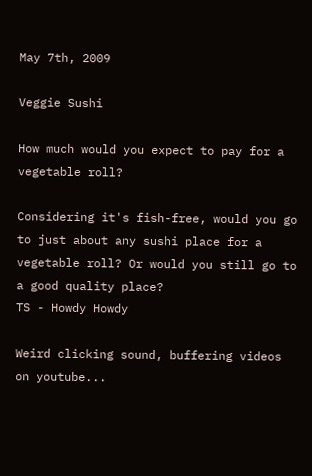May 7th, 2009

Veggie Sushi

How much would you expect to pay for a vegetable roll?

Considering it's fish-free, would you go to just about any sushi place for a vegetable roll? Or would you still go to a good quality place?
TS - Howdy Howdy

Weird clicking sound, buffering videos on youtube...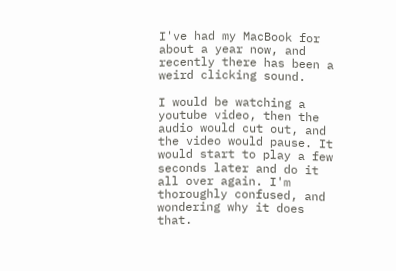I've had my MacBook for about a year now, and recently there has been a weird clicking sound.

I would be watching a youtube video, then the audio would cut out, and the video would pause. It would start to play a few seconds later and do it all over again. I'm thoroughly confused, and wondering why it does that.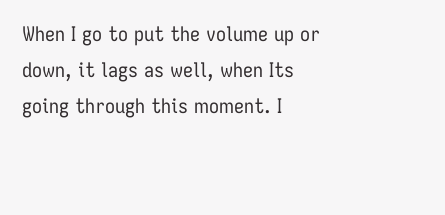When I go to put the volume up or down, it lags as well, when Its going through this moment. I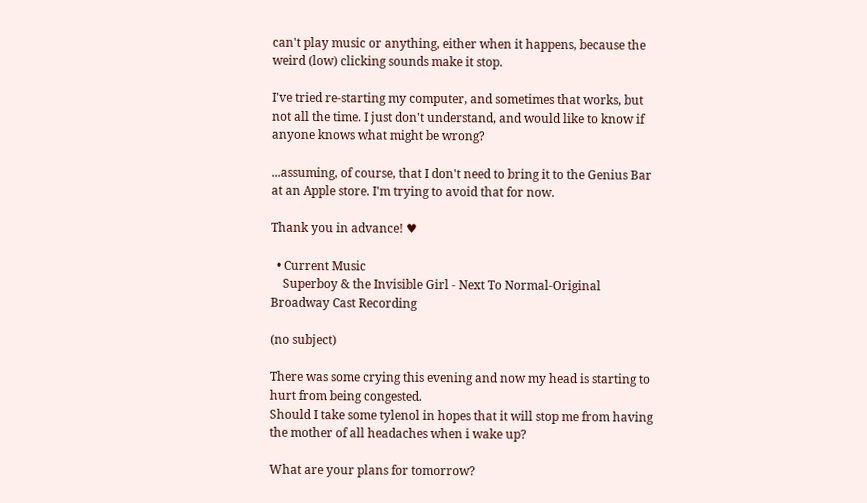can't play music or anything, either when it happens, because the weird (low) clicking sounds make it stop.

I've tried re-starting my computer, and sometimes that works, but not all the time. I just don't understand, and would like to know if anyone knows what might be wrong?

...assuming, of course, that I don't need to bring it to the Genius Bar at an Apple store. I'm trying to avoid that for now.

Thank you in advance! ♥

  • Current Music
    Superboy & the Invisible Girl - Next To Normal-Original Broadway Cast Recording

(no subject)

There was some crying this evening and now my head is starting to hurt from being congested.
Should I take some tylenol in hopes that it will stop me from having the mother of all headaches when i wake up?

What are your plans for tomorrow?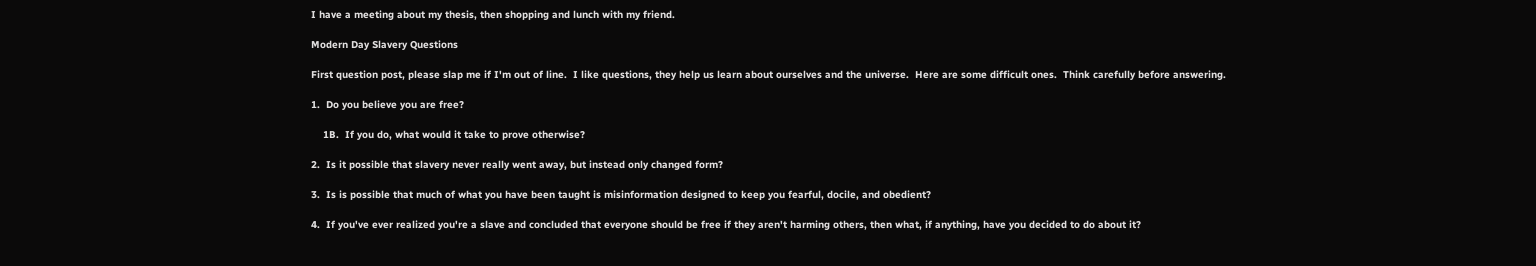I have a meeting about my thesis, then shopping and lunch with my friend.

Modern Day Slavery Questions

First question post, please slap me if I'm out of line.  I like questions, they help us learn about ourselves and the universe.  Here are some difficult ones.  Think carefully before answering.

1.  Do you believe you are free?

    1B.  If you do, what would it take to prove otherwise?

2.  Is it possible that slavery never really went away, but instead only changed form?

3.  Is is possible that much of what you have been taught is misinformation designed to keep you fearful, docile, and obedient?

4.  If you've ever realized you're a slave and concluded that everyone should be free if they aren't harming others, then what, if anything, have you decided to do about it?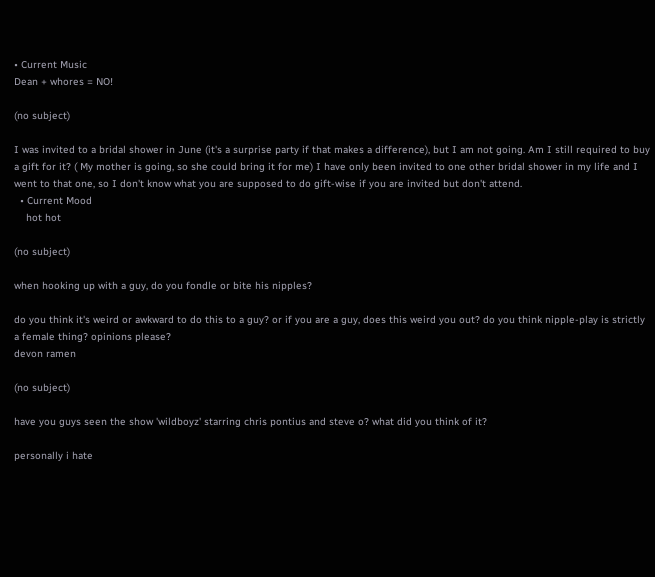• Current Music
Dean + whores = NO!

(no subject)

I was invited to a bridal shower in June (it's a surprise party if that makes a difference), but I am not going. Am I still required to buy a gift for it? ( My mother is going, so she could bring it for me) I have only been invited to one other bridal shower in my life and I went to that one, so I don't know what you are supposed to do gift-wise if you are invited but don't attend.
  • Current Mood
    hot hot

(no subject)

when hooking up with a guy, do you fondle or bite his nipples?

do you think it's weird or awkward to do this to a guy? or if you are a guy, does this weird you out? do you think nipple-play is strictly a female thing? opinions please?
devon ramen

(no subject)

have you guys seen the show 'wildboyz' starring chris pontius and steve o? what did you think of it?

personally i hate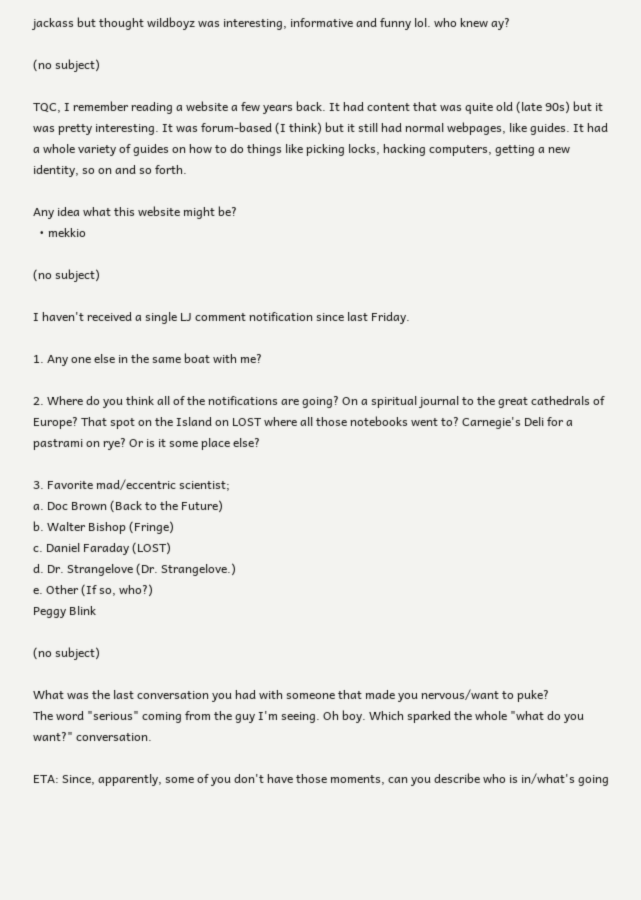jackass but thought wildboyz was interesting, informative and funny lol. who knew ay?

(no subject)

TQC, I remember reading a website a few years back. It had content that was quite old (late 90s) but it was pretty interesting. It was forum-based (I think) but it still had normal webpages, like guides. It had a whole variety of guides on how to do things like picking locks, hacking computers, getting a new identity, so on and so forth.

Any idea what this website might be?
  • mekkio

(no subject)

I haven't received a single LJ comment notification since last Friday.

1. Any one else in the same boat with me?

2. Where do you think all of the notifications are going? On a spiritual journal to the great cathedrals of Europe? That spot on the Island on LOST where all those notebooks went to? Carnegie's Deli for a pastrami on rye? Or is it some place else?

3. Favorite mad/eccentric scientist;
a. Doc Brown (Back to the Future)
b. Walter Bishop (Fringe)
c. Daniel Faraday (LOST)
d. Dr. Strangelove (Dr. Strangelove.)
e. Other (If so, who?)
Peggy Blink

(no subject)

What was the last conversation you had with someone that made you nervous/want to puke?
The word "serious" coming from the guy I'm seeing. Oh boy. Which sparked the whole "what do you want?" conversation.

ETA: Since, apparently, some of you don't have those moments, can you describe who is in/what's going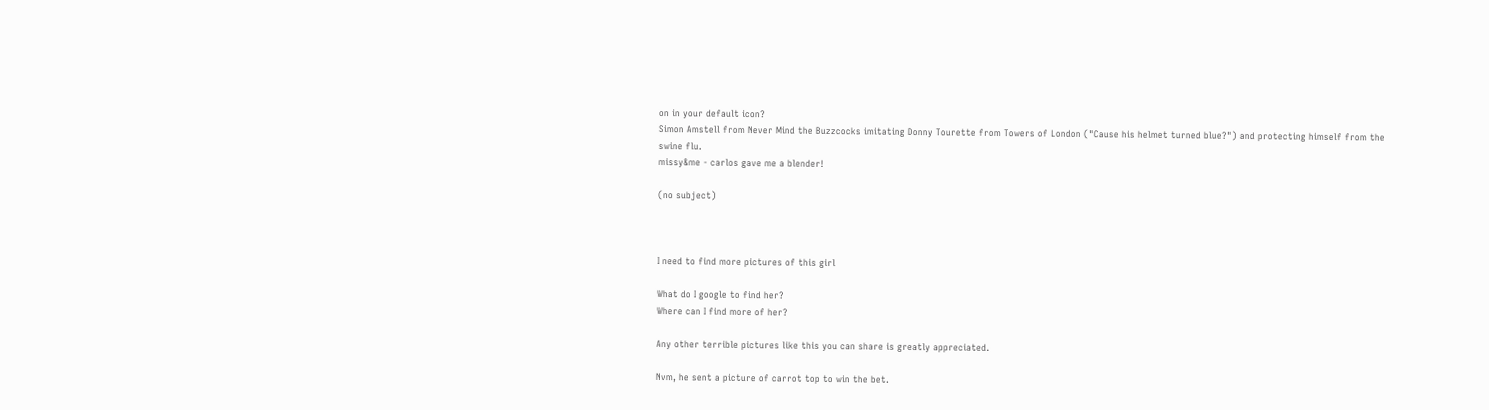on in your default icon?
Simon Amstell from Never Mind the Buzzcocks imitating Donny Tourette from Towers of London ("Cause his helmet turned blue?") and protecting himself from the swine flu.
missy&me - carlos gave me a blender!

(no subject)



I need to find more pictures of this girl

What do I google to find her?
Where can I find more of her?

Any other terrible pictures like this you can share is greatly appreciated.

Nvm, he sent a picture of carrot top to win the bet.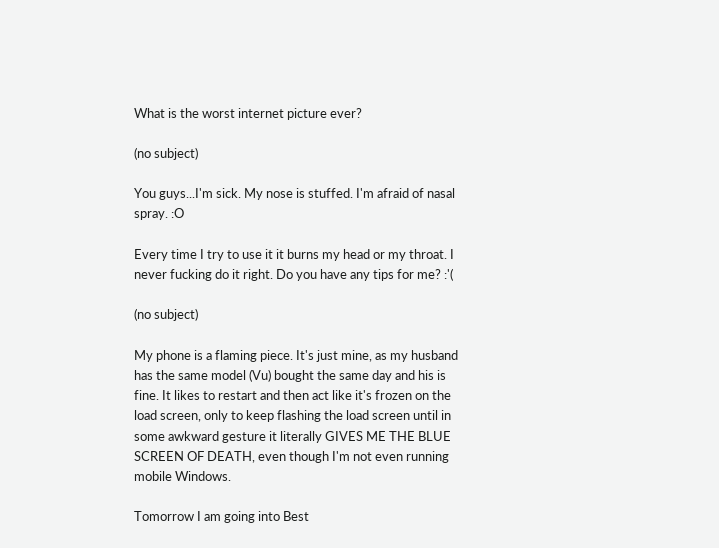What is the worst internet picture ever?

(no subject)

You guys...I'm sick. My nose is stuffed. I'm afraid of nasal spray. :O

Every time I try to use it it burns my head or my throat. I never fucking do it right. Do you have any tips for me? :'(

(no subject)

My phone is a flaming piece. It's just mine, as my husband has the same model (Vu) bought the same day and his is fine. It likes to restart and then act like it's frozen on the load screen, only to keep flashing the load screen until in some awkward gesture it literally GIVES ME THE BLUE SCREEN OF DEATH, even though I'm not even running mobile Windows.

Tomorrow I am going into Best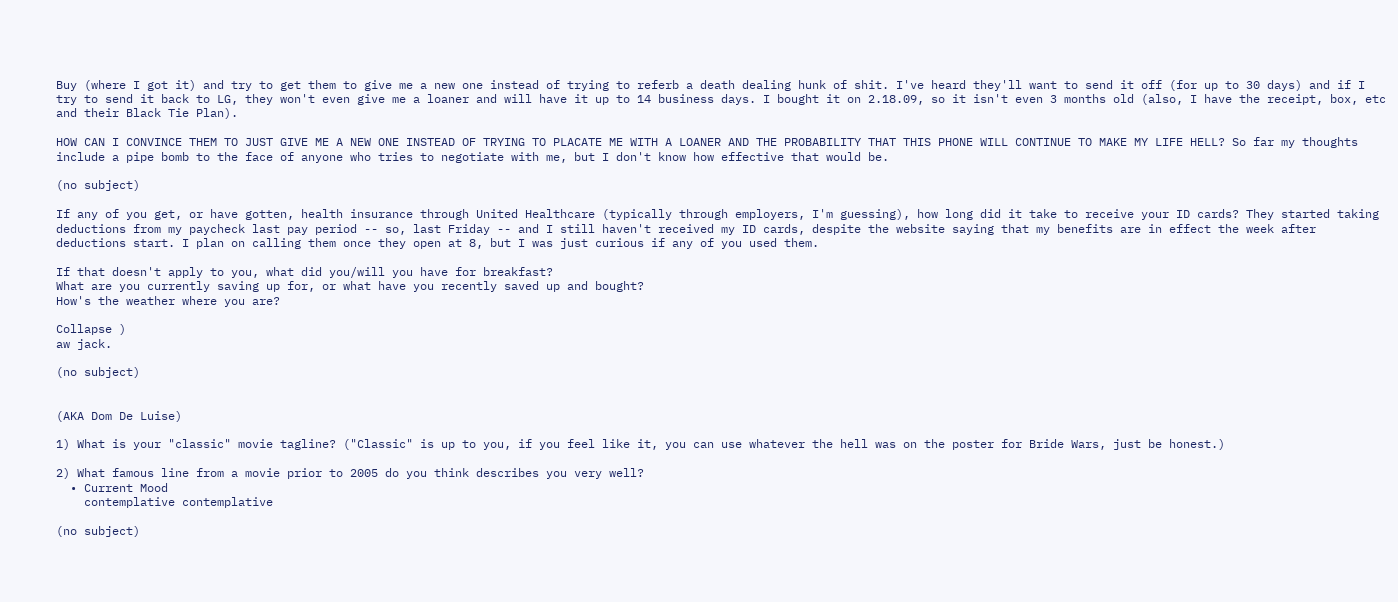Buy (where I got it) and try to get them to give me a new one instead of trying to referb a death dealing hunk of shit. I've heard they'll want to send it off (for up to 30 days) and if I try to send it back to LG, they won't even give me a loaner and will have it up to 14 business days. I bought it on 2.18.09, so it isn't even 3 months old (also, I have the receipt, box, etc and their Black Tie Plan).

HOW CAN I CONVINCE THEM TO JUST GIVE ME A NEW ONE INSTEAD OF TRYING TO PLACATE ME WITH A LOANER AND THE PROBABILITY THAT THIS PHONE WILL CONTINUE TO MAKE MY LIFE HELL? So far my thoughts include a pipe bomb to the face of anyone who tries to negotiate with me, but I don't know how effective that would be.

(no subject)

If any of you get, or have gotten, health insurance through United Healthcare (typically through employers, I'm guessing), how long did it take to receive your ID cards? They started taking deductions from my paycheck last pay period -- so, last Friday -- and I still haven't received my ID cards, despite the website saying that my benefits are in effect the week after deductions start. I plan on calling them once they open at 8, but I was just curious if any of you used them.

If that doesn't apply to you, what did you/will you have for breakfast?
What are you currently saving up for, or what have you recently saved up and bought?
How's the weather where you are?

Collapse )
aw jack.

(no subject)


(AKA Dom De Luise)

1) What is your "classic" movie tagline? ("Classic" is up to you, if you feel like it, you can use whatever the hell was on the poster for Bride Wars, just be honest.)

2) What famous line from a movie prior to 2005 do you think describes you very well?
  • Current Mood
    contemplative contemplative

(no subject)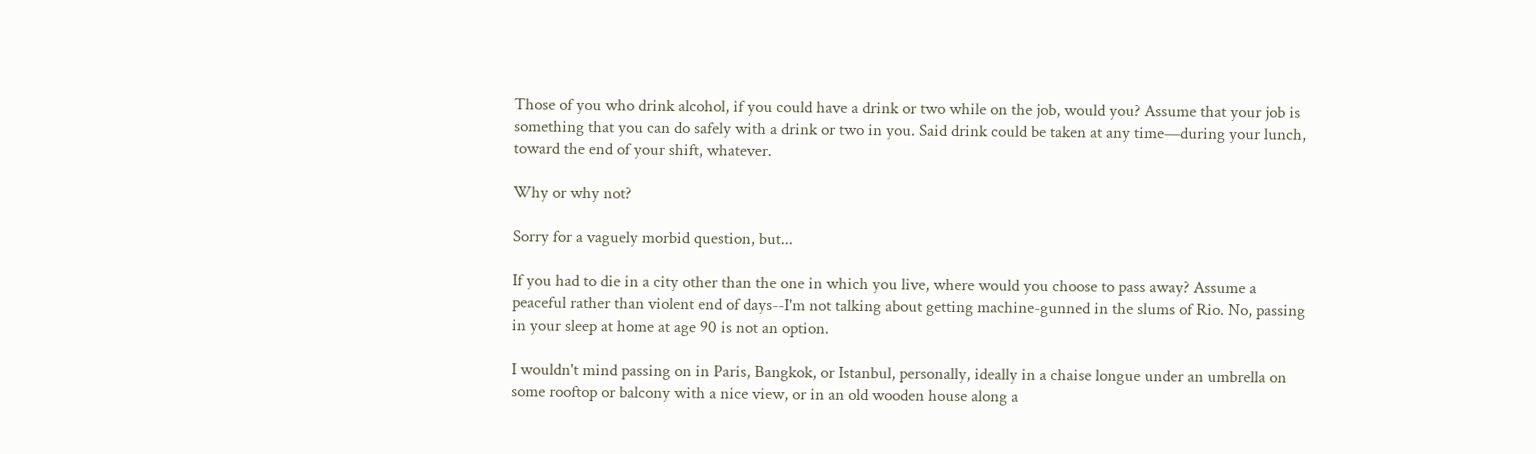Those of you who drink alcohol, if you could have a drink or two while on the job, would you? Assume that your job is something that you can do safely with a drink or two in you. Said drink could be taken at any time—during your lunch, toward the end of your shift, whatever.

Why or why not?

Sorry for a vaguely morbid question, but...

If you had to die in a city other than the one in which you live, where would you choose to pass away? Assume a peaceful rather than violent end of days--I'm not talking about getting machine-gunned in the slums of Rio. No, passing in your sleep at home at age 90 is not an option.

I wouldn't mind passing on in Paris, Bangkok, or Istanbul, personally, ideally in a chaise longue under an umbrella on some rooftop or balcony with a nice view, or in an old wooden house along a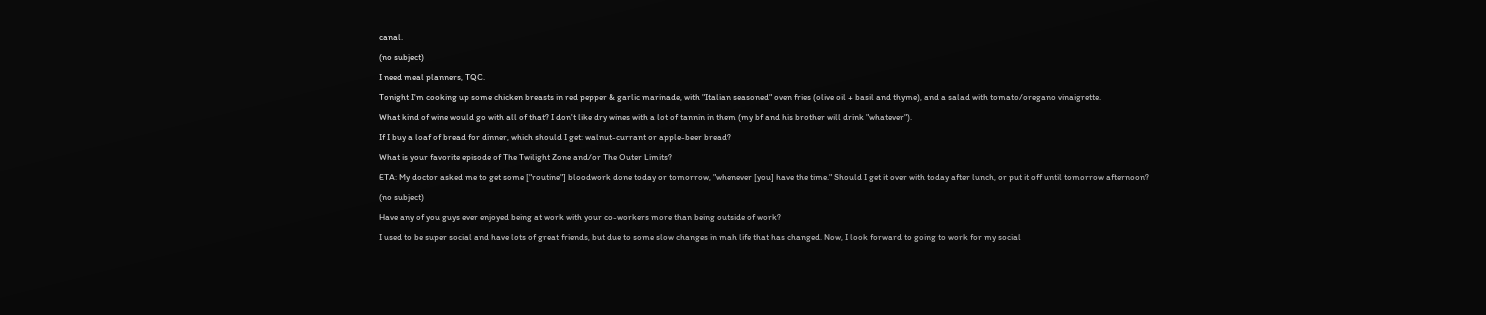canal.

(no subject)

I need meal planners, TQC.

Tonight I'm cooking up some chicken breasts in red pepper & garlic marinade, with "Italian seasoned" oven fries (olive oil + basil and thyme), and a salad with tomato/oregano vinaigrette.

What kind of wine would go with all of that? I don't like dry wines with a lot of tannin in them (my bf and his brother will drink "whatever").

If I buy a loaf of bread for dinner, which should I get: walnut-currant or apple-beer bread?

What is your favorite episode of The Twilight Zone and/or The Outer Limits?

ETA: My doctor asked me to get some ["routine"] bloodwork done today or tomorrow, "whenever [you] have the time." Should I get it over with today after lunch, or put it off until tomorrow afternoon?

(no subject)

Have any of you guys ever enjoyed being at work with your co-workers more than being outside of work?

I used to be super social and have lots of great friends, but due to some slow changes in mah life that has changed. Now, I look forward to going to work for my social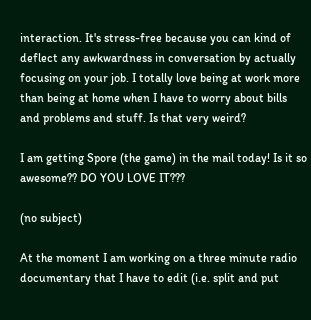interaction. It's stress-free because you can kind of deflect any awkwardness in conversation by actually focusing on your job. I totally love being at work more than being at home when I have to worry about bills and problems and stuff. Is that very weird?

I am getting Spore (the game) in the mail today! Is it so awesome?? DO YOU LOVE IT???

(no subject)

At the moment I am working on a three minute radio documentary that I have to edit (i.e. split and put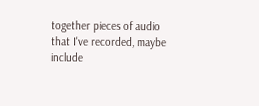together pieces of audio that I've recorded, maybe include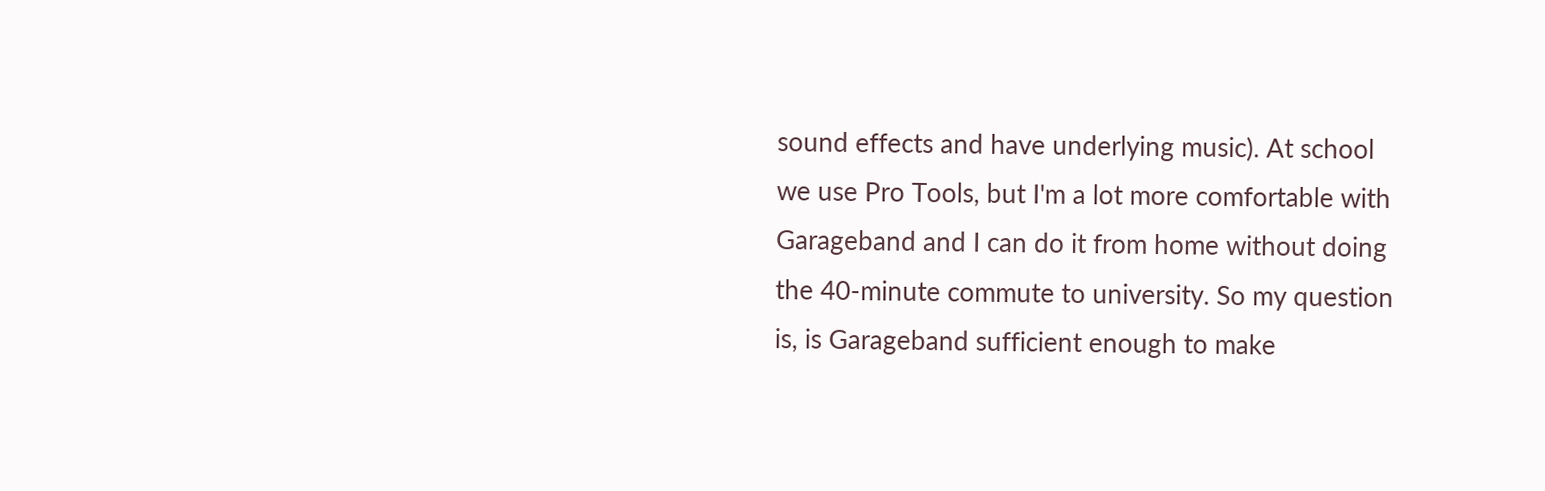sound effects and have underlying music). At school we use Pro Tools, but I'm a lot more comfortable with Garageband and I can do it from home without doing the 40-minute commute to university. So my question is, is Garageband sufficient enough to make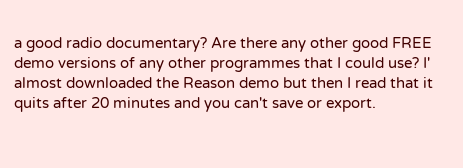a good radio documentary? Are there any other good FREE demo versions of any other programmes that I could use? I' almost downloaded the Reason demo but then I read that it quits after 20 minutes and you can't save or export.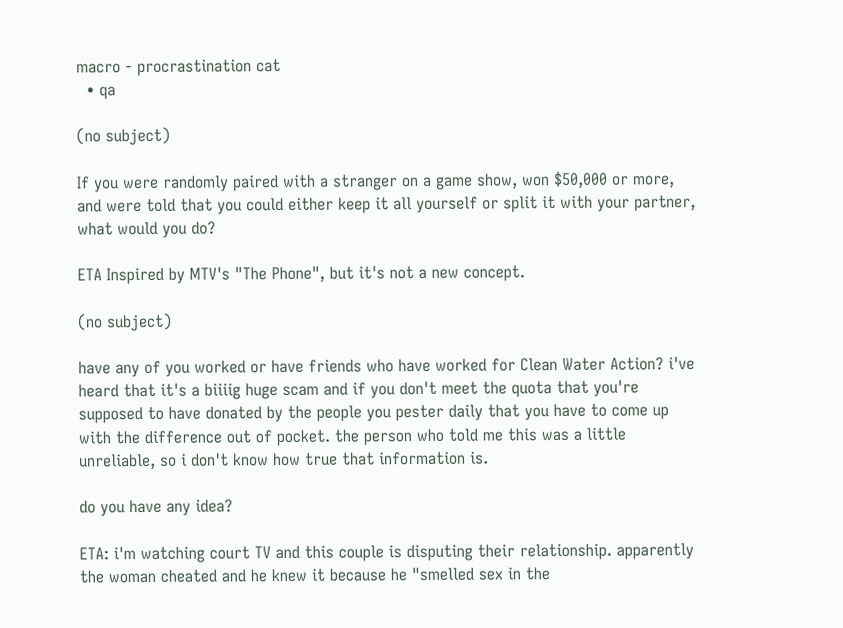macro - procrastination cat
  • qa

(no subject)

If you were randomly paired with a stranger on a game show, won $50,000 or more, and were told that you could either keep it all yourself or split it with your partner, what would you do?

ETA Inspired by MTV's "The Phone", but it's not a new concept.

(no subject)

have any of you worked or have friends who have worked for Clean Water Action? i've heard that it's a biiiig huge scam and if you don't meet the quota that you're supposed to have donated by the people you pester daily that you have to come up with the difference out of pocket. the person who told me this was a little unreliable, so i don't know how true that information is.

do you have any idea?

ETA: i'm watching court TV and this couple is disputing their relationship. apparently the woman cheated and he knew it because he "smelled sex in the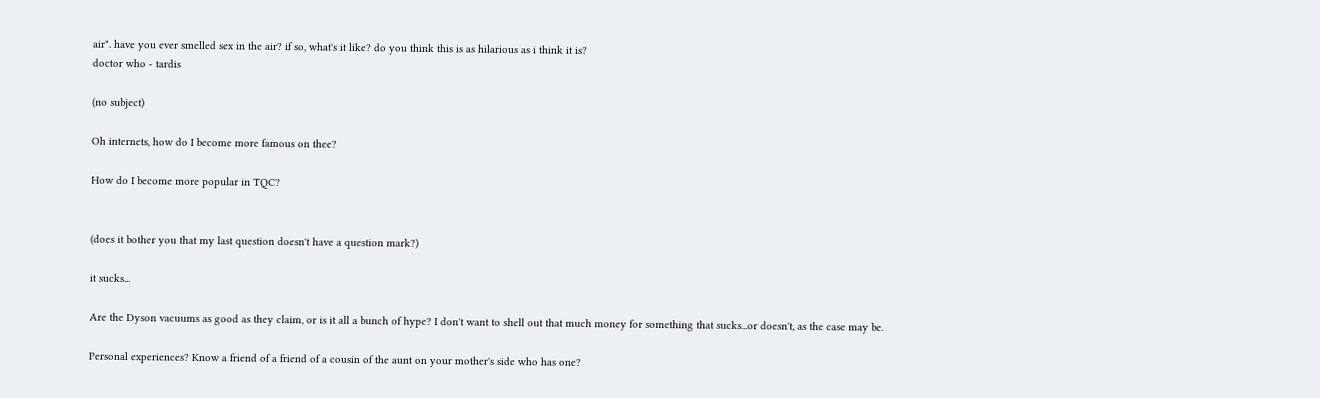air". have you ever smelled sex in the air? if so, what's it like? do you think this is as hilarious as i think it is?
doctor who - tardis

(no subject)

Oh internets, how do I become more famous on thee?

How do I become more popular in TQC?


(does it bother you that my last question doesn't have a question mark?)

it sucks...

Are the Dyson vacuums as good as they claim, or is it all a bunch of hype? I don't want to shell out that much money for something that sucks...or doesn't, as the case may be.

Personal experiences? Know a friend of a friend of a cousin of the aunt on your mother's side who has one?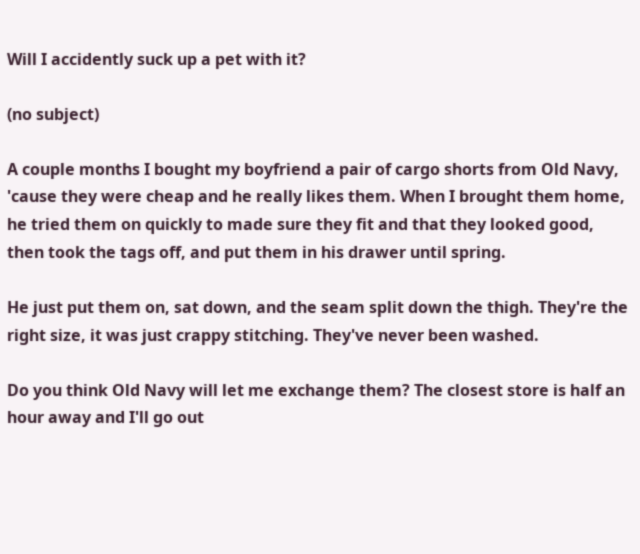Will I accidently suck up a pet with it?

(no subject)

A couple months I bought my boyfriend a pair of cargo shorts from Old Navy, 'cause they were cheap and he really likes them. When I brought them home, he tried them on quickly to made sure they fit and that they looked good, then took the tags off, and put them in his drawer until spring.

He just put them on, sat down, and the seam split down the thigh. They're the right size, it was just crappy stitching. They've never been washed.

Do you think Old Navy will let me exchange them? The closest store is half an hour away and I'll go out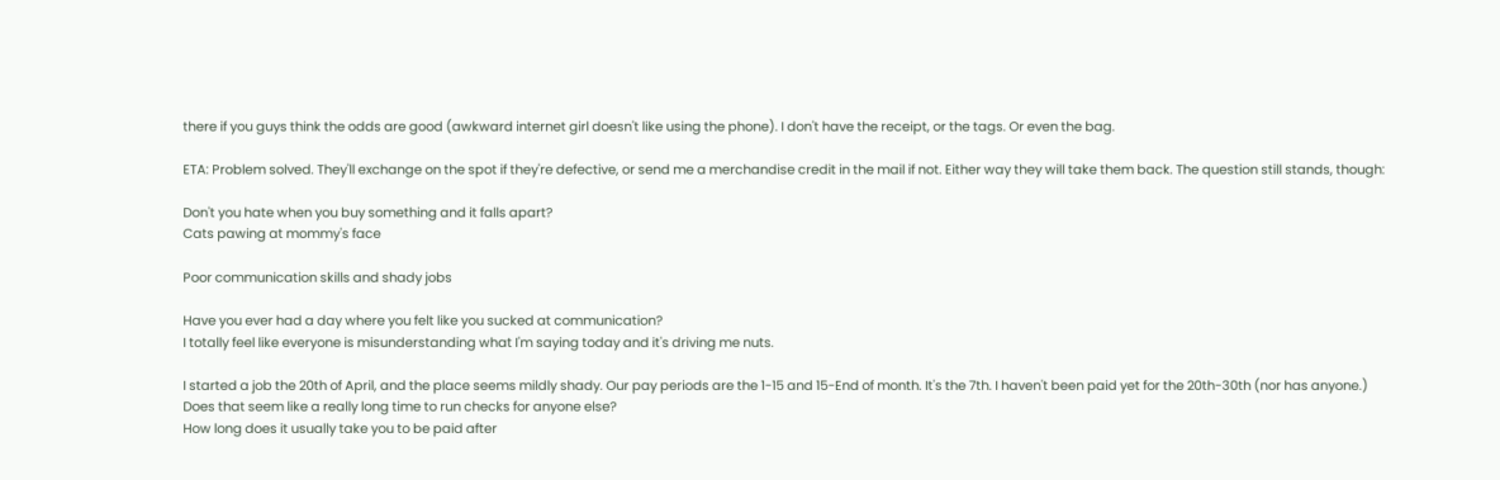there if you guys think the odds are good (awkward internet girl doesn't like using the phone). I don't have the receipt, or the tags. Or even the bag.

ETA: Problem solved. They'll exchange on the spot if they're defective, or send me a merchandise credit in the mail if not. Either way they will take them back. The question still stands, though:

Don't you hate when you buy something and it falls apart?
Cats pawing at mommy's face

Poor communication skills and shady jobs

Have you ever had a day where you felt like you sucked at communication?
I totally feel like everyone is misunderstanding what I'm saying today and it's driving me nuts.

I started a job the 20th of April, and the place seems mildly shady. Our pay periods are the 1-15 and 15-End of month. It's the 7th. I haven't been paid yet for the 20th-30th (nor has anyone.)
Does that seem like a really long time to run checks for anyone else?
How long does it usually take you to be paid after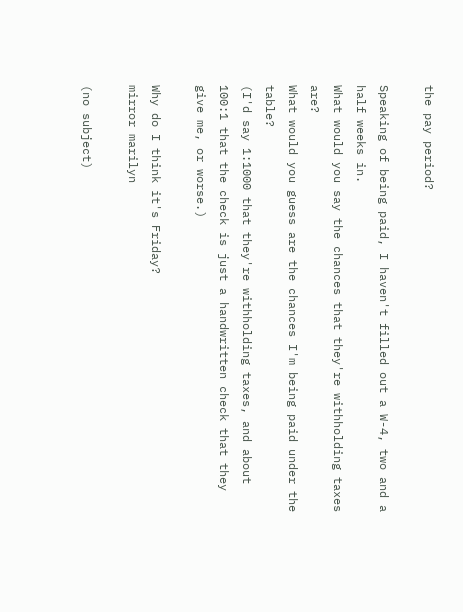the pay period?

Speaking of being paid, I haven't filled out a W-4, two and a half weeks in.
What would you say the chances that they're withholding taxes are?
What would you guess are the chances I'm being paid under the table?
(I'd say 1:1000 that they're withholding taxes, and about 100:1 that the check is just a handwritten check that they give me, or worse.)

Why do I think it's Friday?
mirror marilyn

(no subject)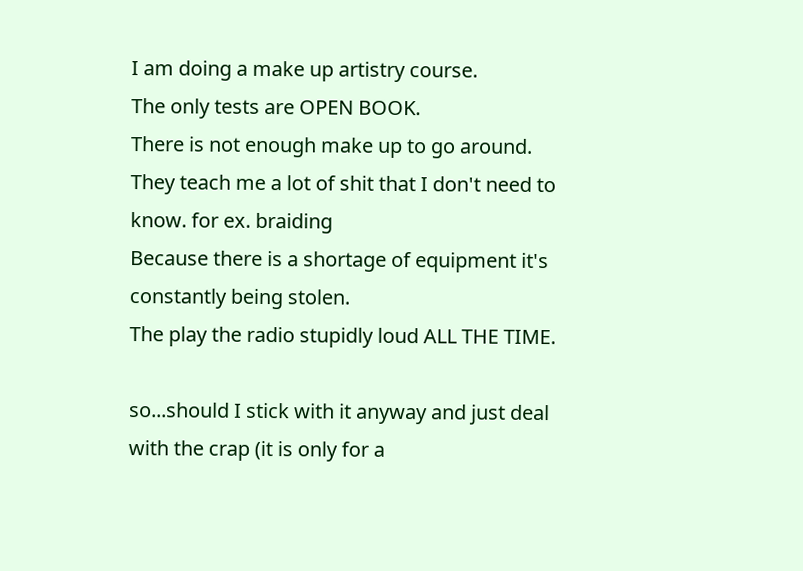I am doing a make up artistry course.
The only tests are OPEN BOOK.
There is not enough make up to go around.
They teach me a lot of shit that I don't need to know. for ex. braiding
Because there is a shortage of equipment it's constantly being stolen.
The play the radio stupidly loud ALL THE TIME.

so...should I stick with it anyway and just deal with the crap (it is only for a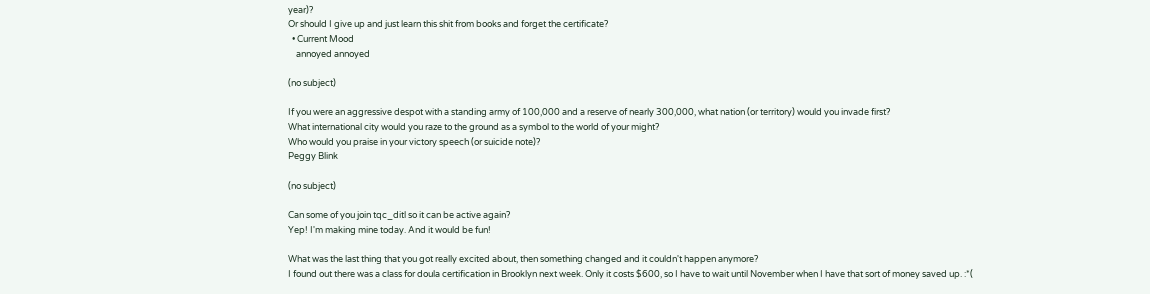year)?
Or should I give up and just learn this shit from books and forget the certificate?
  • Current Mood
    annoyed annoyed

(no subject)

If you were an aggressive despot with a standing army of 100,000 and a reserve of nearly 300,000, what nation (or territory) would you invade first?
What international city would you raze to the ground as a symbol to the world of your might?
Who would you praise in your victory speech (or suicide note)?
Peggy Blink

(no subject)

Can some of you join tqc_ditl so it can be active again?
Yep! I'm making mine today. And it would be fun!

What was the last thing that you got really excited about, then something changed and it couldn't happen anymore?
I found out there was a class for doula certification in Brooklyn next week. Only it costs $600, so I have to wait until November when I have that sort of money saved up. :*(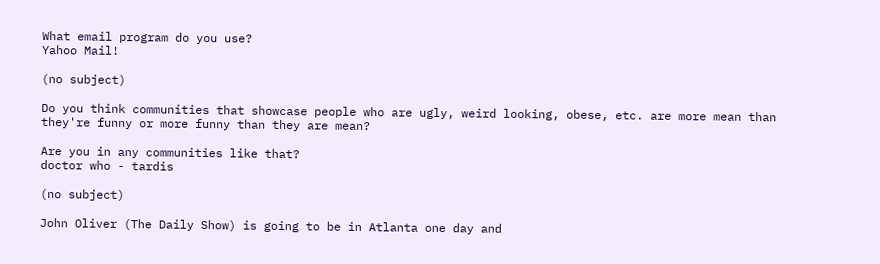What email program do you use?
Yahoo Mail!

(no subject)

Do you think communities that showcase people who are ugly, weird looking, obese, etc. are more mean than they're funny or more funny than they are mean?

Are you in any communities like that?
doctor who - tardis

(no subject)

John Oliver (The Daily Show) is going to be in Atlanta one day and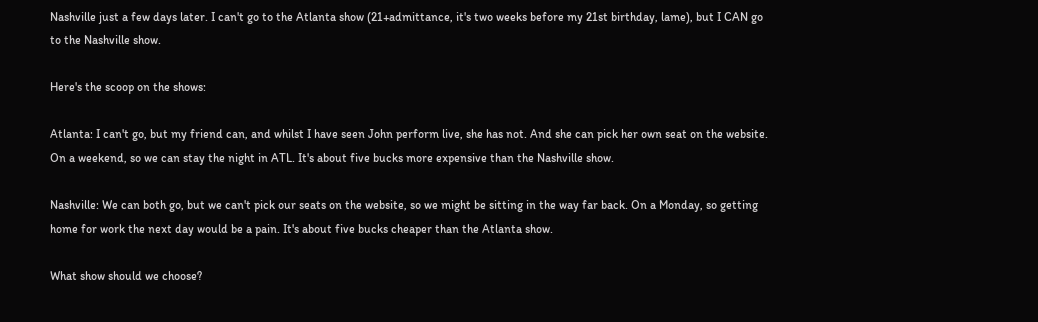Nashville just a few days later. I can't go to the Atlanta show (21+admittance, it's two weeks before my 21st birthday, lame), but I CAN go to the Nashville show.

Here's the scoop on the shows:

Atlanta: I can't go, but my friend can, and whilst I have seen John perform live, she has not. And she can pick her own seat on the website. On a weekend, so we can stay the night in ATL. It's about five bucks more expensive than the Nashville show.

Nashville: We can both go, but we can't pick our seats on the website, so we might be sitting in the way far back. On a Monday, so getting home for work the next day would be a pain. It's about five bucks cheaper than the Atlanta show.

What show should we choose?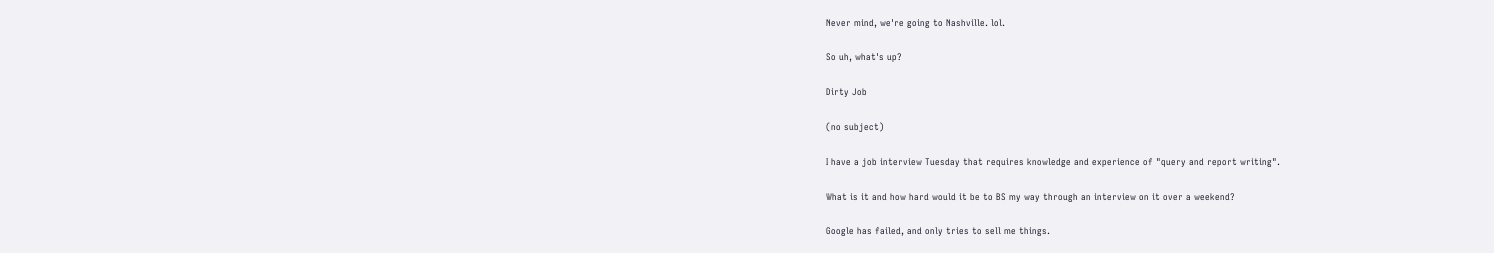Never mind, we're going to Nashville. lol.

So uh, what's up?

Dirty Job

(no subject)

I have a job interview Tuesday that requires knowledge and experience of "query and report writing".

What is it and how hard would it be to BS my way through an interview on it over a weekend?

Google has failed, and only tries to sell me things.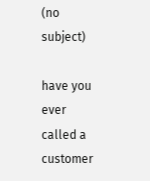(no subject)

have you ever called a customer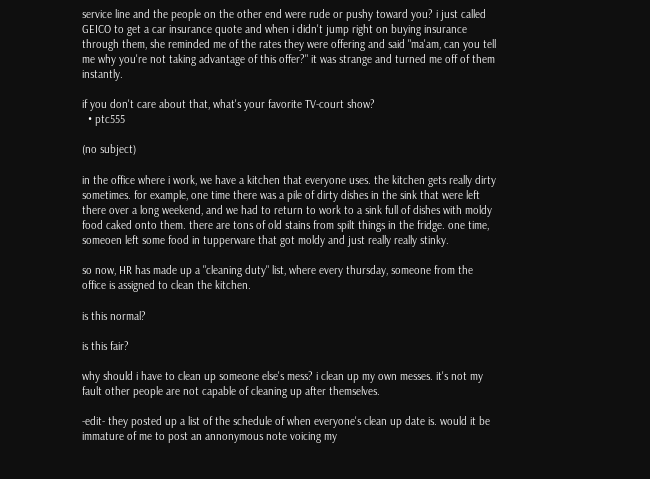service line and the people on the other end were rude or pushy toward you? i just called GEICO to get a car insurance quote and when i didn't jump right on buying insurance through them, she reminded me of the rates they were offering and said "ma'am, can you tell me why you're not taking advantage of this offer?" it was strange and turned me off of them instantly.

if you don't care about that, what's your favorite TV-court show?
  • ptc555

(no subject)

in the office where i work, we have a kitchen that everyone uses. the kitchen gets really dirty sometimes. for example, one time there was a pile of dirty dishes in the sink that were left there over a long weekend, and we had to return to work to a sink full of dishes with moldy food caked onto them. there are tons of old stains from spilt things in the fridge. one time, someoen left some food in tupperware that got moldy and just really really stinky.

so now, HR has made up a "cleaning duty" list, where every thursday, someone from the office is assigned to clean the kitchen.

is this normal?

is this fair?

why should i have to clean up someone else's mess? i clean up my own messes. it's not my fault other people are not capable of cleaning up after themselves.

-edit- they posted up a list of the schedule of when everyone's clean up date is. would it be immature of me to post an annonymous note voicing my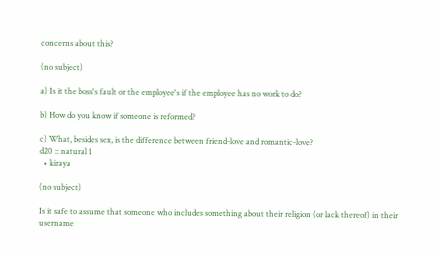concerns about this?

(no subject)

a) Is it the boss's fault or the employee's if the employee has no work to do?

b) How do you know if someone is reformed?

c) What, besides sex, is the difference between friend-love and romantic-love?
d20 :: natural 1
  • kiraya

(no subject)

Is it safe to assume that someone who includes something about their religion (or lack thereof) in their username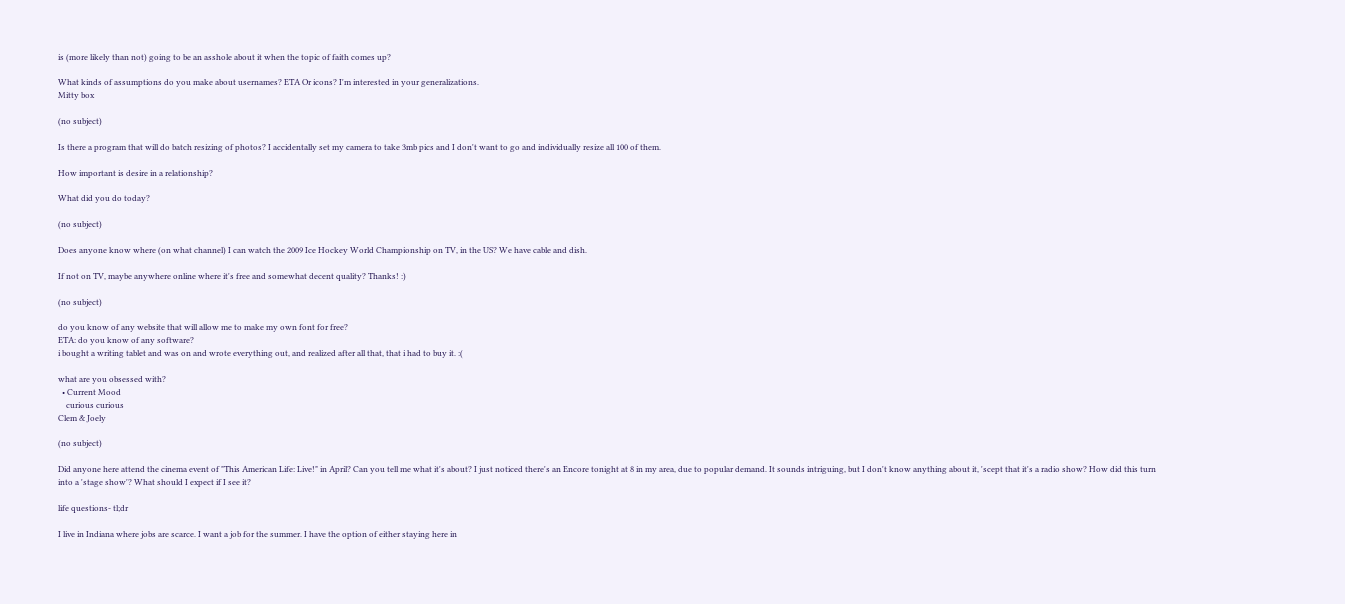is (more likely than not) going to be an asshole about it when the topic of faith comes up?

What kinds of assumptions do you make about usernames? ETA Or icons? I'm interested in your generalizations.
Mitty box

(no subject)

Is there a program that will do batch resizing of photos? I accidentally set my camera to take 3mb pics and I don't want to go and individually resize all 100 of them.

How important is desire in a relationship?

What did you do today?

(no subject)

Does anyone know where (on what channel) I can watch the 2009 Ice Hockey World Championship on TV, in the US? We have cable and dish.

If not on TV, maybe anywhere online where it's free and somewhat decent quality? Thanks! :)

(no subject)

do you know of any website that will allow me to make my own font for free?
ETA: do you know of any software?
i bought a writing tablet and was on and wrote everything out, and realized after all that, that i had to buy it. :(

what are you obsessed with?
  • Current Mood
    curious curious
Clem & Joely

(no subject)

Did anyone here attend the cinema event of "This American Life: Live!" in April? Can you tell me what it's about? I just noticed there's an Encore tonight at 8 in my area, due to popular demand. It sounds intriguing, but I don't know anything about it, 'scept that it's a radio show? How did this turn into a 'stage show'? What should I expect if I see it?

life questions- tl;dr

I live in Indiana where jobs are scarce. I want a job for the summer. I have the option of either staying here in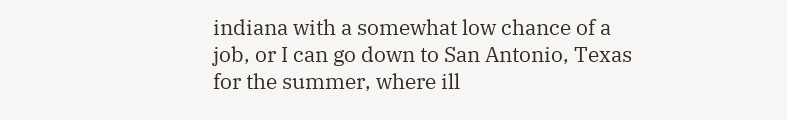indiana with a somewhat low chance of a job, or I can go down to San Antonio, Texas for the summer, where ill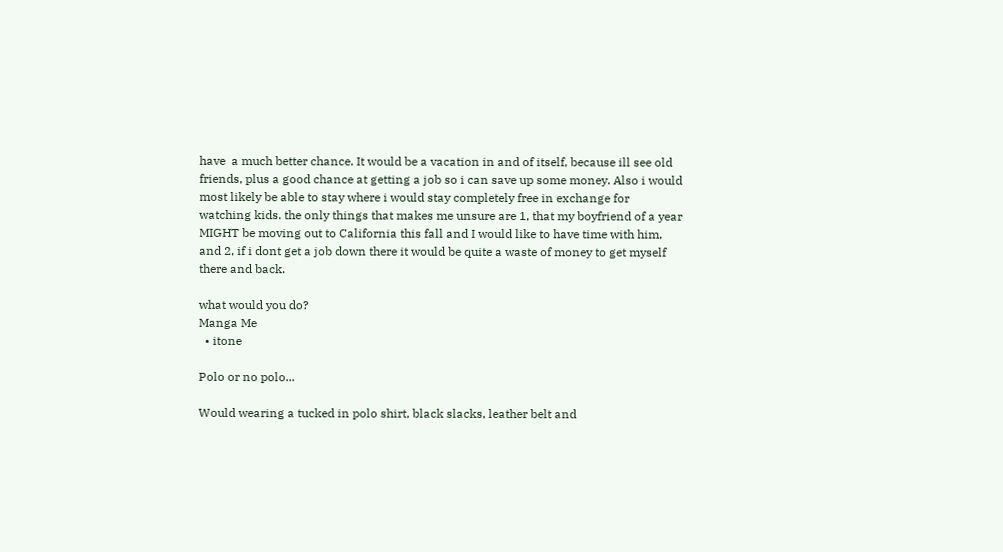have  a much better chance. It would be a vacation in and of itself, because ill see old friends, plus a good chance at getting a job so i can save up some money. Also i would most likely be able to stay where i would stay completely free in exchange for watching kids. the only things that makes me unsure are 1, that my boyfriend of a year MIGHT be moving out to California this fall and I would like to have time with him, and 2, if i dont get a job down there it would be quite a waste of money to get myself there and back.

what would you do?
Manga Me
  • itone

Polo or no polo...

Would wearing a tucked in polo shirt, black slacks, leather belt and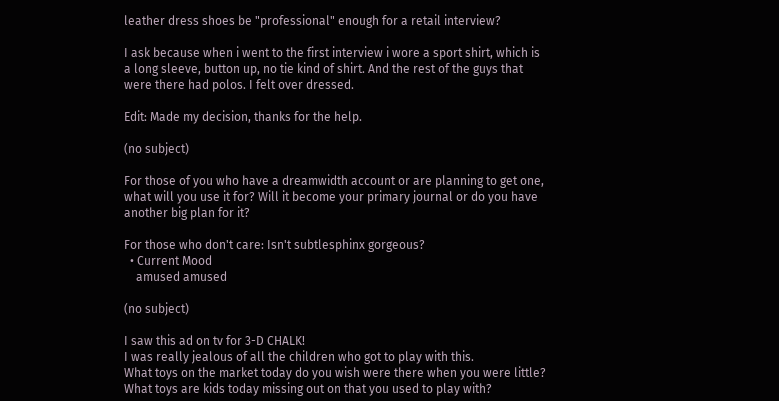leather dress shoes be "professional" enough for a retail interview?

I ask because when i went to the first interview i wore a sport shirt, which is a long sleeve, button up, no tie kind of shirt. And the rest of the guys that were there had polos. I felt over dressed.

Edit: Made my decision, thanks for the help.

(no subject)

For those of you who have a dreamwidth account or are planning to get one, what will you use it for? Will it become your primary journal or do you have another big plan for it?

For those who don't care: Isn't subtlesphinx gorgeous?
  • Current Mood
    amused amused

(no subject)

I saw this ad on tv for 3-D CHALK!
I was really jealous of all the children who got to play with this.
What toys on the market today do you wish were there when you were little?
What toys are kids today missing out on that you used to play with?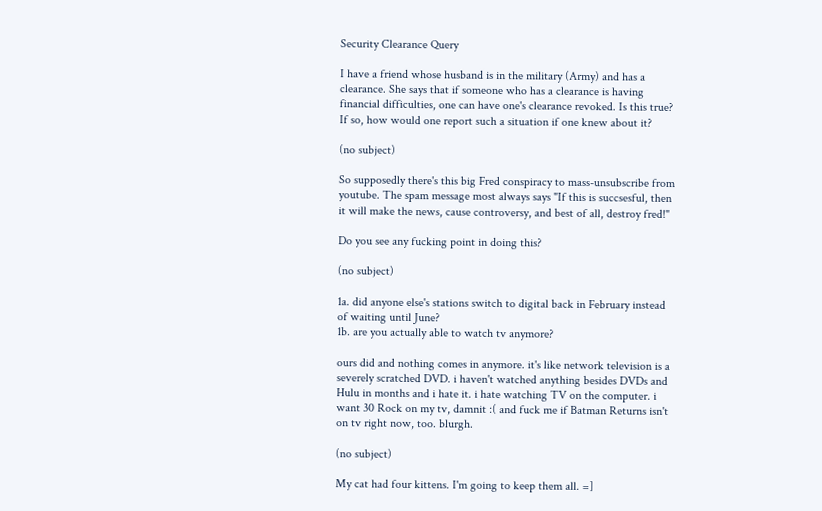Security Clearance Query

I have a friend whose husband is in the military (Army) and has a clearance. She says that if someone who has a clearance is having financial difficulties, one can have one's clearance revoked. Is this true? If so, how would one report such a situation if one knew about it?

(no subject)

So supposedly there's this big Fred conspiracy to mass-unsubscribe from youtube. The spam message most always says "If this is succsesful, then it will make the news, cause controversy, and best of all, destroy fred!"

Do you see any fucking point in doing this?

(no subject)

1a. did anyone else's stations switch to digital back in February instead of waiting until June?
1b. are you actually able to watch tv anymore?

ours did and nothing comes in anymore. it's like network television is a severely scratched DVD. i haven't watched anything besides DVDs and Hulu in months and i hate it. i hate watching TV on the computer. i want 30 Rock on my tv, damnit :( and fuck me if Batman Returns isn't on tv right now, too. blurgh.

(no subject)

My cat had four kittens. I'm going to keep them all. =]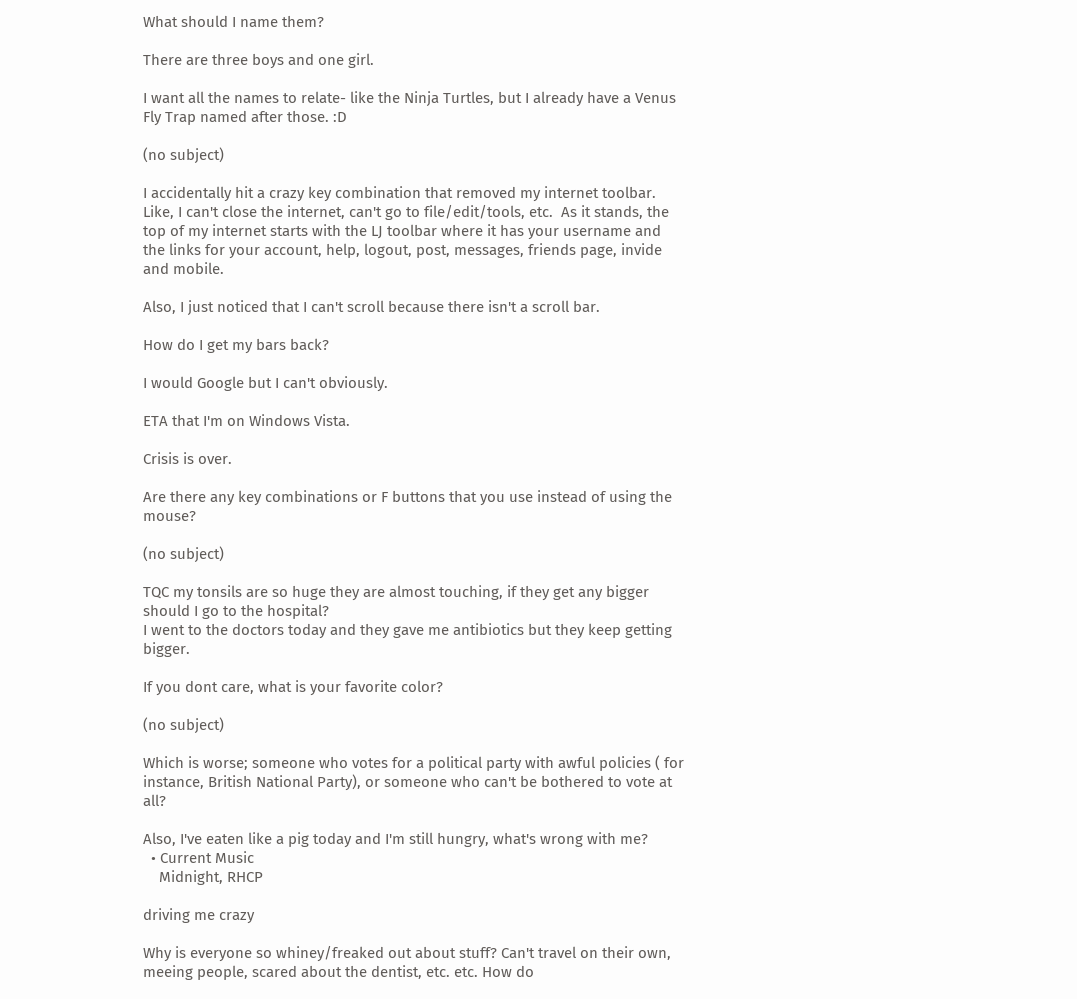What should I name them?

There are three boys and one girl.

I want all the names to relate- like the Ninja Turtles, but I already have a Venus Fly Trap named after those. :D

(no subject)

I accidentally hit a crazy key combination that removed my internet toolbar.  Like, I can't close the internet, can't go to file/edit/tools, etc.  As it stands, the top of my internet starts with the LJ toolbar where it has your username and the links for your account, help, logout, post, messages, friends page, invide and mobile.

Also, I just noticed that I can't scroll because there isn't a scroll bar.

How do I get my bars back?

I would Google but I can't obviously.

ETA that I'm on Windows Vista.

Crisis is over.

Are there any key combinations or F buttons that you use instead of using the mouse?

(no subject)

TQC my tonsils are so huge they are almost touching, if they get any bigger should I go to the hospital?
I went to the doctors today and they gave me antibiotics but they keep getting bigger.

If you dont care, what is your favorite color?

(no subject)

Which is worse; someone who votes for a political party with awful policies ( for instance, British National Party), or someone who can't be bothered to vote at all?

Also, I've eaten like a pig today and I'm still hungry, what's wrong with me?
  • Current Music
    Midnight, RHCP

driving me crazy

Why is everyone so whiney/freaked out about stuff? Can't travel on their own, meeing people, scared about the dentist, etc. etc. How do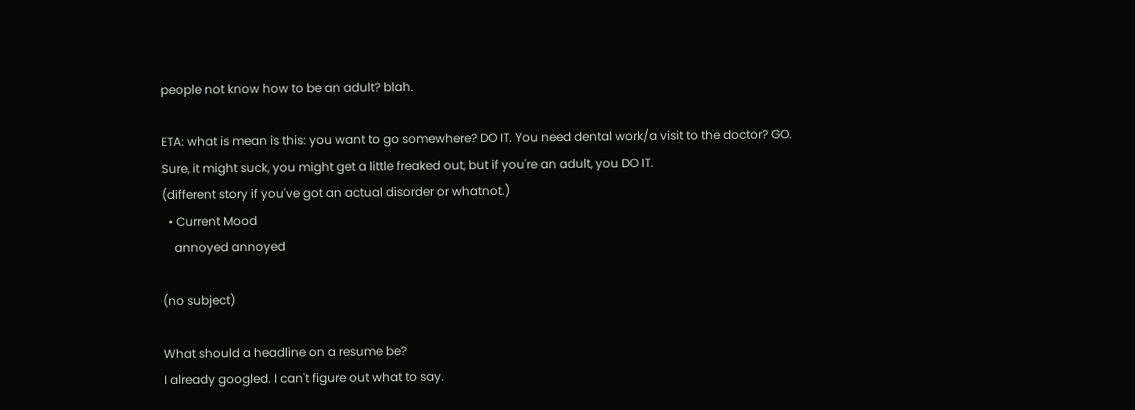people not know how to be an adult? blah.

ETA: what is mean is this: you want to go somewhere? DO IT. You need dental work/a visit to the doctor? GO. Sure, it might suck, you might get a little freaked out, but if you're an adult, you DO IT.
(different story if you've got an actual disorder or whatnot.)
  • Current Mood
    annoyed annoyed

(no subject)

What should a headline on a resume be?
I already googled. I can't figure out what to say.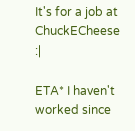It's for a job at ChuckECheese :|

ETA* I haven't worked since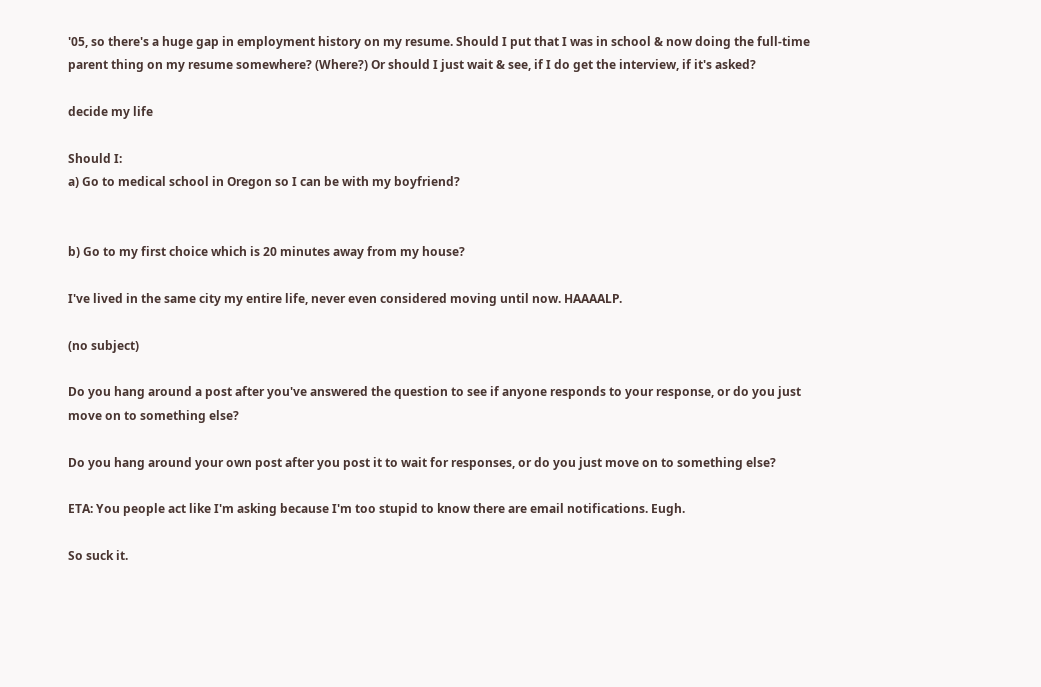'05, so there's a huge gap in employment history on my resume. Should I put that I was in school & now doing the full-time parent thing on my resume somewhere? (Where?) Or should I just wait & see, if I do get the interview, if it's asked?

decide my life

Should I:
a) Go to medical school in Oregon so I can be with my boyfriend?


b) Go to my first choice which is 20 minutes away from my house?

I've lived in the same city my entire life, never even considered moving until now. HAAAALP.

(no subject)

Do you hang around a post after you've answered the question to see if anyone responds to your response, or do you just move on to something else?

Do you hang around your own post after you post it to wait for responses, or do you just move on to something else?

ETA: You people act like I'm asking because I'm too stupid to know there are email notifications. Eugh.

So suck it.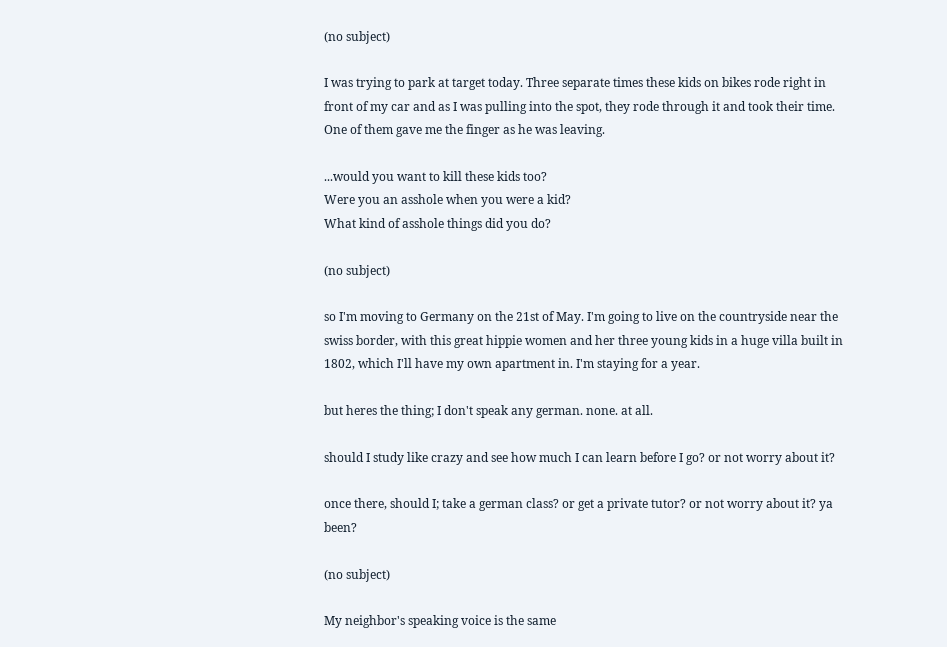(no subject)

I was trying to park at target today. Three separate times these kids on bikes rode right in front of my car and as I was pulling into the spot, they rode through it and took their time. One of them gave me the finger as he was leaving.

...would you want to kill these kids too?
Were you an asshole when you were a kid?
What kind of asshole things did you do?

(no subject)

so I'm moving to Germany on the 21st of May. I'm going to live on the countryside near the swiss border, with this great hippie women and her three young kids in a huge villa built in 1802, which I'll have my own apartment in. I'm staying for a year.

but heres the thing; I don't speak any german. none. at all.

should I study like crazy and see how much I can learn before I go? or not worry about it?

once there, should I; take a german class? or get a private tutor? or not worry about it? ya been?

(no subject)

My neighbor's speaking voice is the same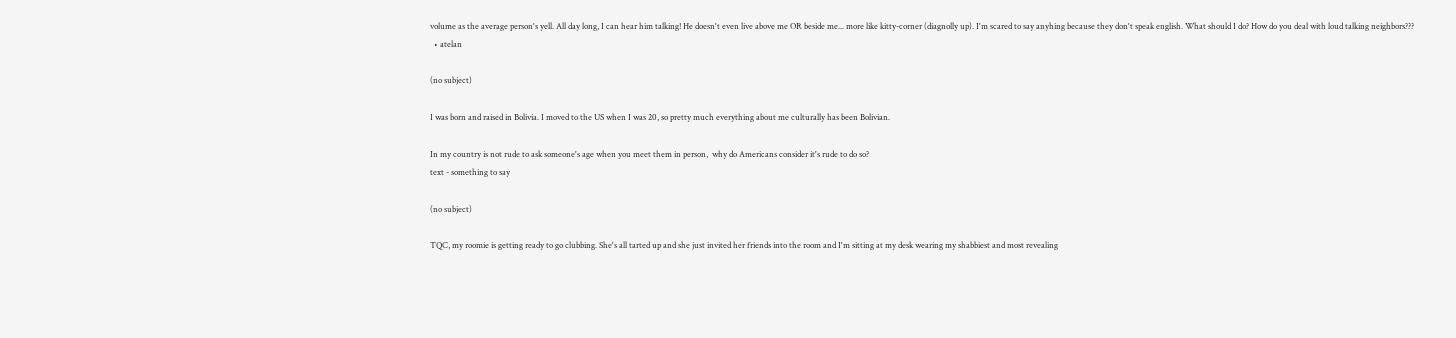volume as the average person's yell. All day long, I can hear him talking! He doesn't even live above me OR beside me... more like kitty-corner (diagnolly up). I'm scared to say anyhing because they don't speak english. What should I do? How do you deal with loud talking neighbors???
  • atelan

(no subject)

I was born and raised in Bolivia. I moved to the US when I was 20, so pretty much everything about me culturally has been Bolivian.

In my country is not rude to ask someone's age when you meet them in person,  why do Americans consider it's rude to do so?
text - something to say

(no subject)

TQC, my roomie is getting ready to go clubbing. She's all tarted up and she just invited her friends into the room and I'm sitting at my desk wearing my shabbiest and most revealing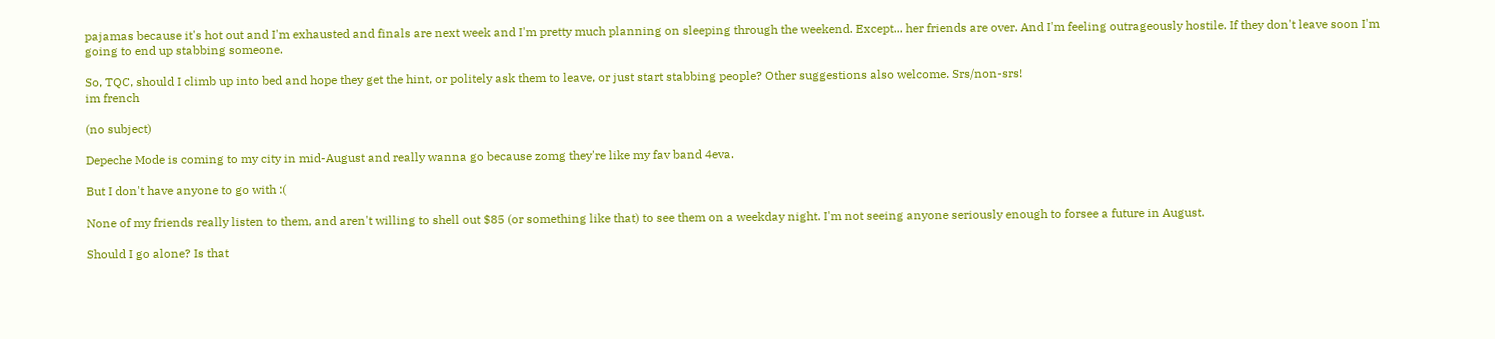pajamas because it's hot out and I'm exhausted and finals are next week and I'm pretty much planning on sleeping through the weekend. Except... her friends are over. And I'm feeling outrageously hostile. If they don't leave soon I'm going to end up stabbing someone.

So, TQC, should I climb up into bed and hope they get the hint, or politely ask them to leave, or just start stabbing people? Other suggestions also welcome. Srs/non-srs!
im french

(no subject)

Depeche Mode is coming to my city in mid-August and really wanna go because zomg they're like my fav band 4eva.

But I don't have anyone to go with :(

None of my friends really listen to them, and aren't willing to shell out $85 (or something like that) to see them on a weekday night. I'm not seeing anyone seriously enough to forsee a future in August.

Should I go alone? Is that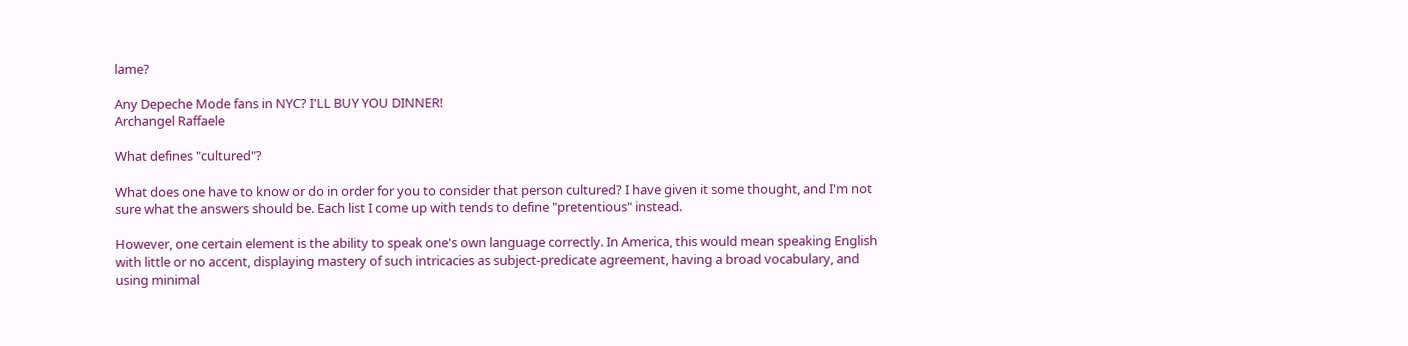lame?

Any Depeche Mode fans in NYC? I'LL BUY YOU DINNER!
Archangel Raffaele

What defines "cultured"?

What does one have to know or do in order for you to consider that person cultured? I have given it some thought, and I'm not sure what the answers should be. Each list I come up with tends to define "pretentious" instead.

However, one certain element is the ability to speak one's own language correctly. In America, this would mean speaking English with little or no accent, displaying mastery of such intricacies as subject-predicate agreement, having a broad vocabulary, and using minimal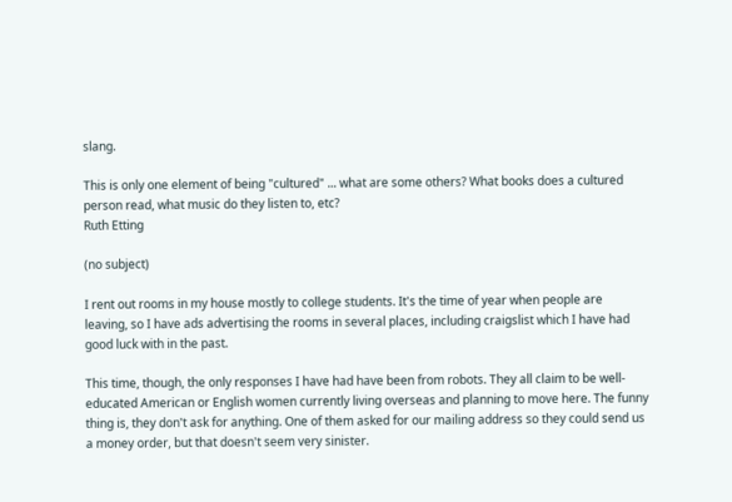slang.

This is only one element of being "cultured" ... what are some others? What books does a cultured person read, what music do they listen to, etc?
Ruth Etting

(no subject)

I rent out rooms in my house mostly to college students. It's the time of year when people are leaving, so I have ads advertising the rooms in several places, including craigslist which I have had good luck with in the past.

This time, though, the only responses I have had have been from robots. They all claim to be well-educated American or English women currently living overseas and planning to move here. The funny thing is, they don't ask for anything. One of them asked for our mailing address so they could send us a money order, but that doesn't seem very sinister.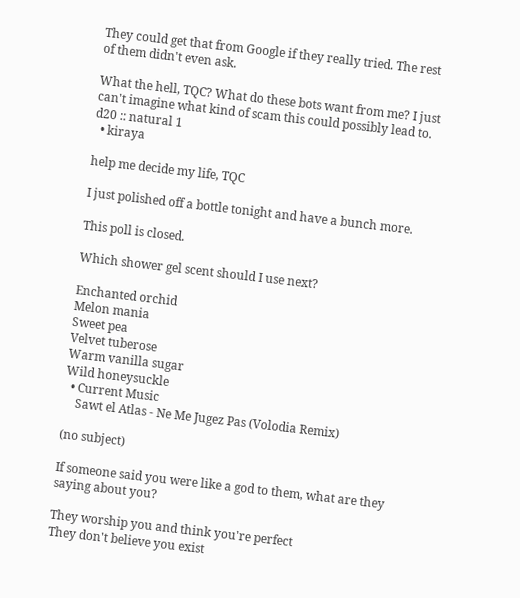They could get that from Google if they really tried. The rest of them didn't even ask.

What the hell, TQC? What do these bots want from me? I just can't imagine what kind of scam this could possibly lead to.
d20 :: natural 1
  • kiraya

help me decide my life, TQC

I just polished off a bottle tonight and have a bunch more.

This poll is closed.

Which shower gel scent should I use next?

Enchanted orchid
Melon mania
Sweet pea
Velvet tuberose
Warm vanilla sugar
Wild honeysuckle
  • Current Music
    Sawt el Atlas - Ne Me Jugez Pas (Volodia Remix)

(no subject)

If someone said you were like a god to them, what are they saying about you?

They worship you and think you're perfect
They don't believe you exist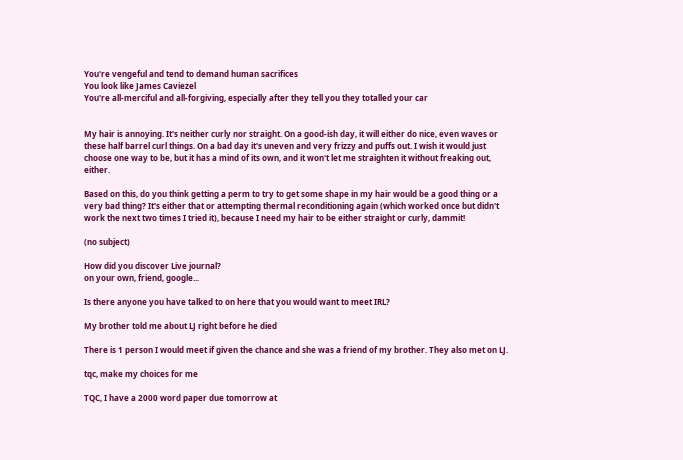You're vengeful and tend to demand human sacrifices
You look like James Caviezel
You're all-merciful and all-forgiving, especially after they tell you they totalled your car


My hair is annoying. It's neither curly nor straight. On a good-ish day, it will either do nice, even waves or these half barrel curl things. On a bad day it's uneven and very frizzy and puffs out. I wish it would just choose one way to be, but it has a mind of its own, and it won't let me straighten it without freaking out, either.

Based on this, do you think getting a perm to try to get some shape in my hair would be a good thing or a very bad thing? It's either that or attempting thermal reconditioning again (which worked once but didn't work the next two times I tried it), because I need my hair to be either straight or curly, dammit!

(no subject)

How did you discover Live journal?
on your own, friend, google...

Is there anyone you have talked to on here that you would want to meet IRL?

My brother told me about LJ right before he died

There is 1 person I would meet if given the chance and she was a friend of my brother. They also met on LJ.

tqc, make my choices for me

TQC, I have a 2000 word paper due tomorrow at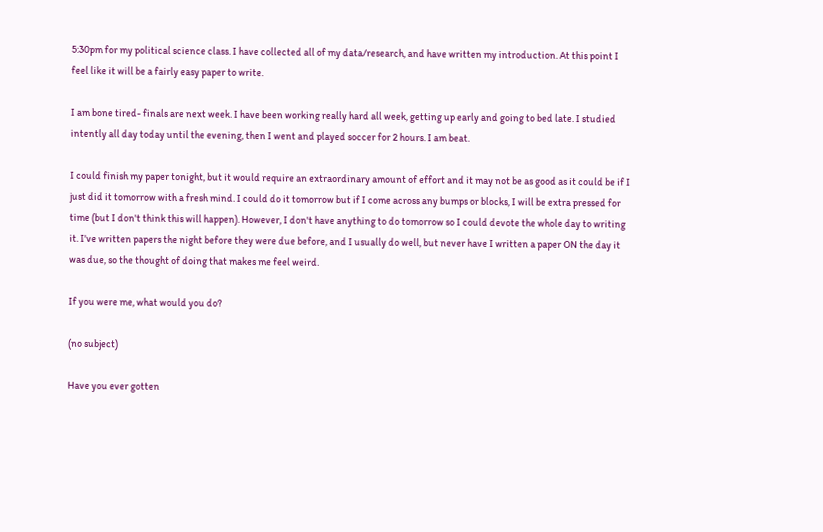5:30pm for my political science class. I have collected all of my data/research, and have written my introduction. At this point I feel like it will be a fairly easy paper to write.

I am bone tired- finals are next week. I have been working really hard all week, getting up early and going to bed late. I studied intently all day today until the evening, then I went and played soccer for 2 hours. I am beat.

I could finish my paper tonight, but it would require an extraordinary amount of effort and it may not be as good as it could be if I just did it tomorrow with a fresh mind. I could do it tomorrow but if I come across any bumps or blocks, I will be extra pressed for time (but I don't think this will happen). However, I don't have anything to do tomorrow so I could devote the whole day to writing it. I've written papers the night before they were due before, and I usually do well, but never have I written a paper ON the day it was due, so the thought of doing that makes me feel weird.

If you were me, what would you do?

(no subject)

Have you ever gotten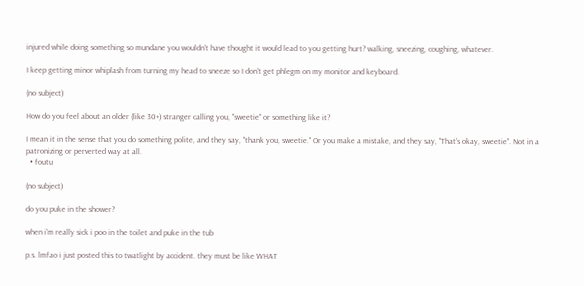injured while doing something so mundane you wouldn't have thought it would lead to you getting hurt? walking, sneezing, coughing, whatever.

I keep getting minor whiplash from turning my head to sneeze so I don't get phlegm on my monitor and keyboard.

(no subject)

How do you feel about an older (like 30+) stranger calling you, "sweetie" or something like it?

I mean it in the sense that you do something polite, and they say, "thank you, sweetie." Or you make a mistake, and they say, "That's okay, sweetie". Not in a patronizing or perverted way at all.
  • foutu

(no subject)

do you puke in the shower?

when i'm really sick i poo in the toilet and puke in the tub

p.s. lmfao i just posted this to twatlight by accident. they must be like WHAT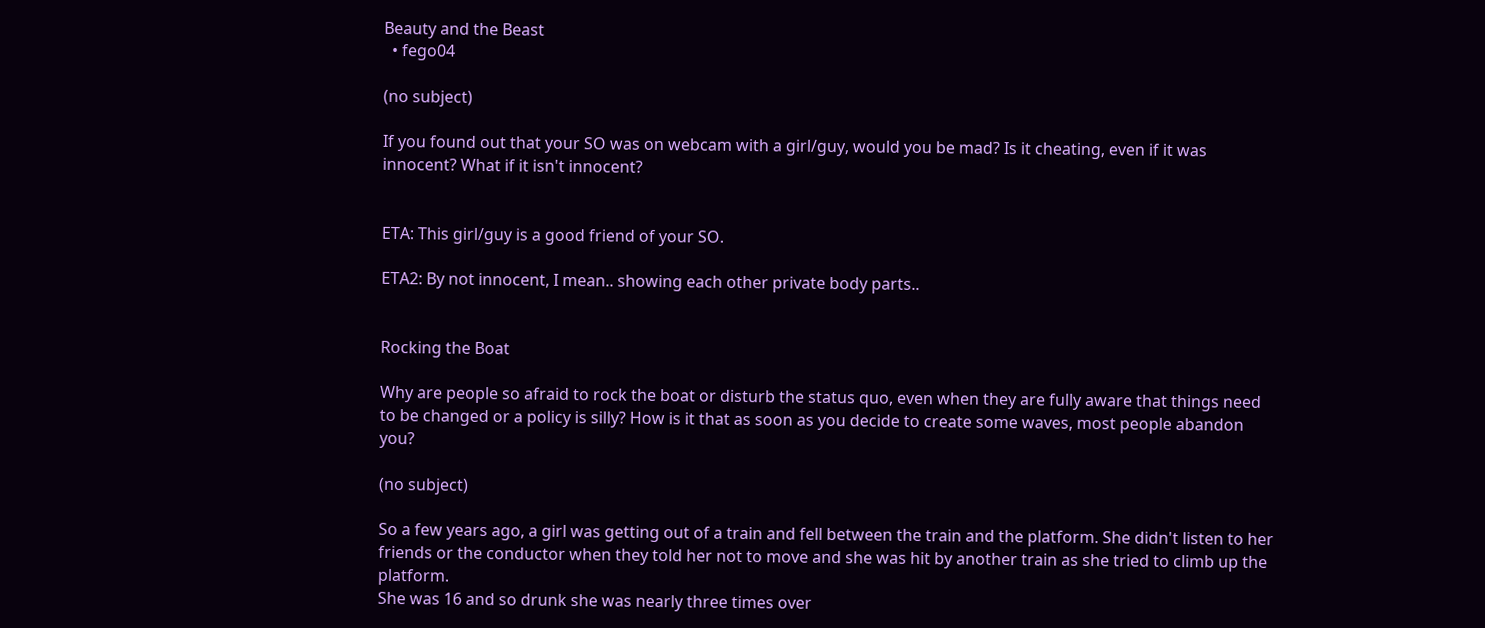Beauty and the Beast
  • fego04

(no subject)

If you found out that your SO was on webcam with a girl/guy, would you be mad? Is it cheating, even if it was innocent? What if it isn't innocent?


ETA: This girl/guy is a good friend of your SO.

ETA2: By not innocent, I mean.. showing each other private body parts..


Rocking the Boat

Why are people so afraid to rock the boat or disturb the status quo, even when they are fully aware that things need to be changed or a policy is silly? How is it that as soon as you decide to create some waves, most people abandon you?

(no subject)

So a few years ago, a girl was getting out of a train and fell between the train and the platform. She didn't listen to her friends or the conductor when they told her not to move and she was hit by another train as she tried to climb up the platform.
She was 16 and so drunk she was nearly three times over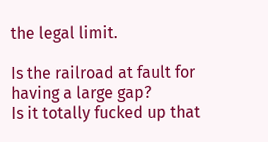the legal limit.

Is the railroad at fault for having a large gap?
Is it totally fucked up that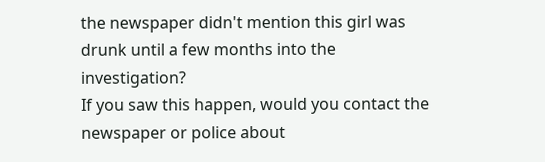the newspaper didn't mention this girl was drunk until a few months into the investigation?
If you saw this happen, would you contact the newspaper or police about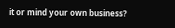it or mind your own business?